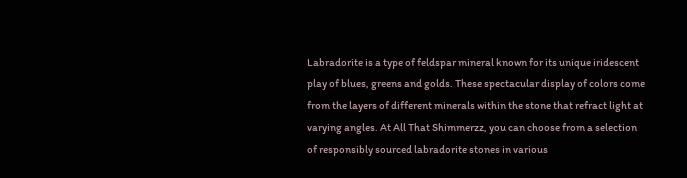Labradorite is a type of feldspar mineral known for its unique iridescent play of blues, greens and golds. These spectacular display of colors come from the layers of different minerals within the stone that refract light at varying angles. At All That Shimmerzz, you can choose from a selection of responsibly sourced labradorite stones in various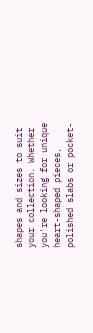shapes and sizes to suit your collection. Whether you're looking for unique heart-shaped pieces, polished slabs or pocket-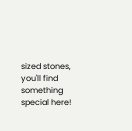sized stones, you'll find something special here!